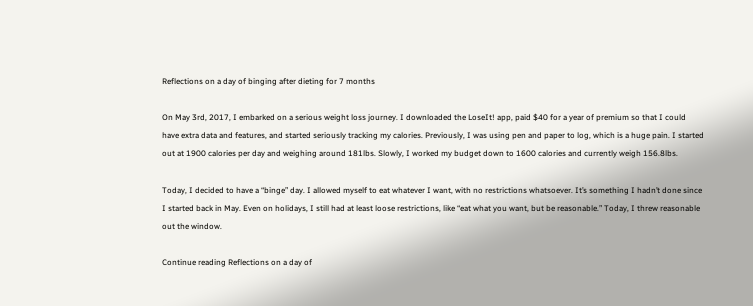Reflections on a day of binging after dieting for 7 months

On May 3rd, 2017, I embarked on a serious weight loss journey. I downloaded the LoseIt! app, paid $40 for a year of premium so that I could have extra data and features, and started seriously tracking my calories. Previously, I was using pen and paper to log, which is a huge pain. I started out at 1900 calories per day and weighing around 181lbs. Slowly, I worked my budget down to 1600 calories and currently weigh 156.8lbs.

Today, I decided to have a “binge” day. I allowed myself to eat whatever I want, with no restrictions whatsoever. It’s something I hadn’t done since I started back in May. Even on holidays, I still had at least loose restrictions, like “eat what you want, but be reasonable.” Today, I threw reasonable out the window.

Continue reading Reflections on a day of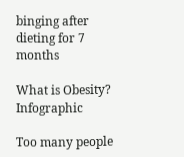binging after dieting for 7 months

What is Obesity? Infographic

Too many people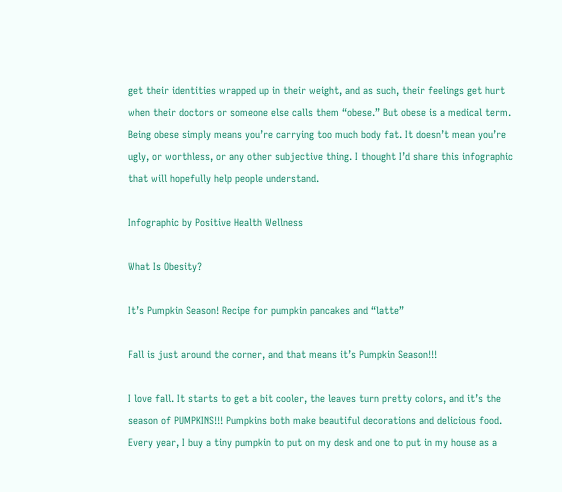get their identities wrapped up in their weight, and as such, their feelings get hurt when their doctors or someone else calls them “obese.” But obese is a medical term. Being obese simply means you’re carrying too much body fat. It doesn’t mean you’re ugly, or worthless, or any other subjective thing. I thought I’d share this infographic that will hopefully help people understand.

Infographic by Positive Health Wellness

What Is Obesity?

It’s Pumpkin Season! Recipe for pumpkin pancakes and “latte”

Fall is just around the corner, and that means it’s Pumpkin Season!!!

I love fall. It starts to get a bit cooler, the leaves turn pretty colors, and it’s the season of PUMPKINS!!! Pumpkins both make beautiful decorations and delicious food. Every year, I buy a tiny pumpkin to put on my desk and one to put in my house as a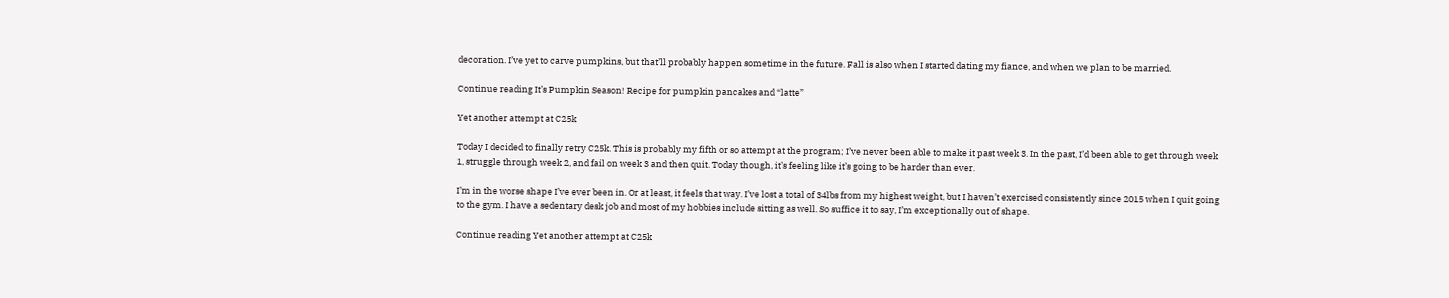decoration. I’ve yet to carve pumpkins, but that’ll probably happen sometime in the future. Fall is also when I started dating my fiance, and when we plan to be married.

Continue reading It’s Pumpkin Season! Recipe for pumpkin pancakes and “latte”

Yet another attempt at C25k

Today I decided to finally retry C25k. This is probably my fifth or so attempt at the program; I’ve never been able to make it past week 3. In the past, I’d been able to get through week 1, struggle through week 2, and fail on week 3 and then quit. Today though, it’s feeling like it’s going to be harder than ever.

I’m in the worse shape I’ve ever been in. Or at least, it feels that way. I’ve lost a total of 34lbs from my highest weight, but I haven’t exercised consistently since 2015 when I quit going to the gym. I have a sedentary desk job and most of my hobbies include sitting as well. So suffice it to say, I’m exceptionally out of shape.

Continue reading Yet another attempt at C25k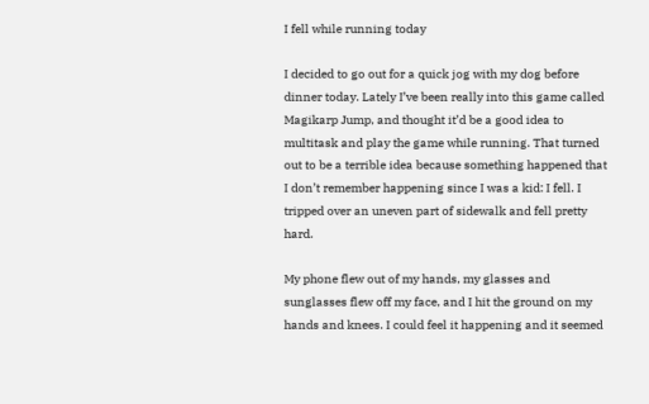I fell while running today

I decided to go out for a quick jog with my dog before dinner today. Lately I’ve been really into this game called Magikarp Jump, and thought it’d be a good idea to multitask and play the game while running. That turned out to be a terrible idea because something happened that I don’t remember happening since I was a kid: I fell. I tripped over an uneven part of sidewalk and fell pretty hard.

My phone flew out of my hands, my glasses and sunglasses flew off my face, and I hit the ground on my hands and knees. I could feel it happening and it seemed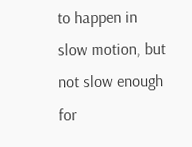to happen in slow motion, but not slow enough for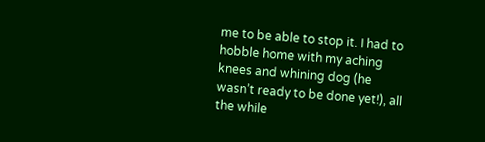me to be able to stop it. I had to hobble home with my aching knees and whining dog (he wasn’t ready to be done yet!), all the while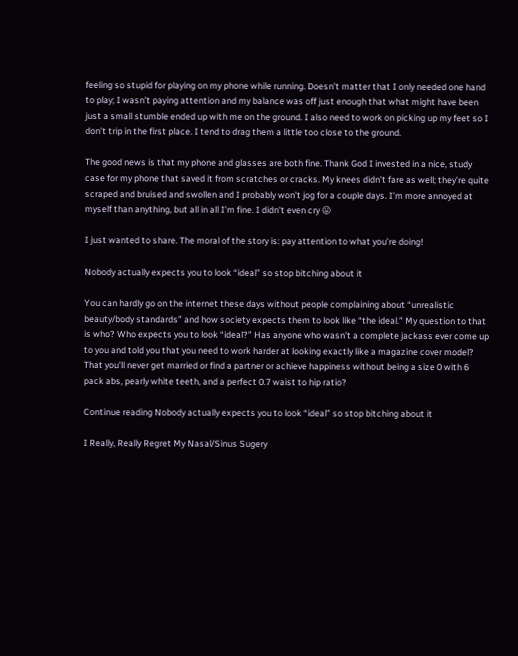feeling so stupid for playing on my phone while running. Doesn’t matter that I only needed one hand to play; I wasn’t paying attention and my balance was off just enough that what might have been just a small stumble ended up with me on the ground. I also need to work on picking up my feet so I don’t trip in the first place. I tend to drag them a little too close to the ground.

The good news is that my phone and glasses are both fine. Thank God I invested in a nice, study case for my phone that saved it from scratches or cracks. My knees didn’t fare as well; they’re quite scraped and bruised and swollen and I probably won’t jog for a couple days. I’m more annoyed at myself than anything, but all in all I’m fine. I didn’t even cry 😛

I just wanted to share. The moral of the story is: pay attention to what you’re doing!

Nobody actually expects you to look “ideal” so stop bitching about it

You can hardly go on the internet these days without people complaining about “unrealistic beauty/body standards” and how society expects them to look like “the ideal.” My question to that is who? Who expects you to look “ideal?” Has anyone who wasn’t a complete jackass ever come up to you and told you that you need to work harder at looking exactly like a magazine cover model? That you’ll never get married or find a partner or achieve happiness without being a size 0 with 6 pack abs, pearly white teeth, and a perfect 0.7 waist to hip ratio?

Continue reading Nobody actually expects you to look “ideal” so stop bitching about it

I Really, Really Regret My Nasal/Sinus Sugery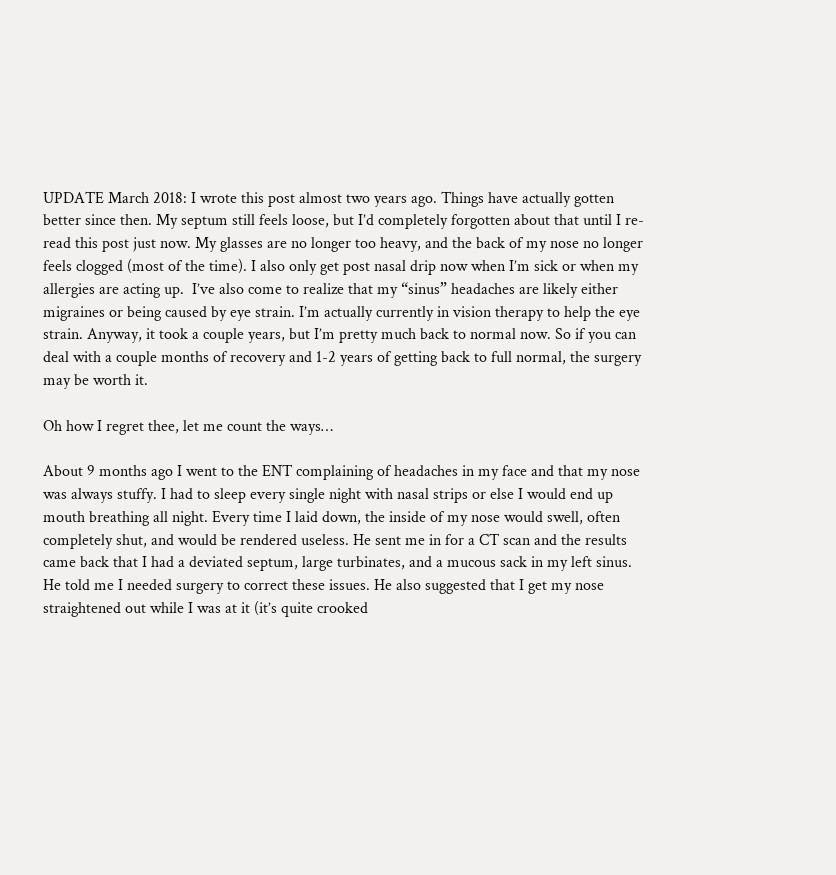UPDATE March 2018: I wrote this post almost two years ago. Things have actually gotten better since then. My septum still feels loose, but I’d completely forgotten about that until I re-read this post just now. My glasses are no longer too heavy, and the back of my nose no longer feels clogged (most of the time). I also only get post nasal drip now when I’m sick or when my allergies are acting up.  I’ve also come to realize that my “sinus” headaches are likely either migraines or being caused by eye strain. I’m actually currently in vision therapy to help the eye strain. Anyway, it took a couple years, but I’m pretty much back to normal now. So if you can deal with a couple months of recovery and 1-2 years of getting back to full normal, the surgery may be worth it.

Oh how I regret thee, let me count the ways…

About 9 months ago I went to the ENT complaining of headaches in my face and that my nose was always stuffy. I had to sleep every single night with nasal strips or else I would end up mouth breathing all night. Every time I laid down, the inside of my nose would swell, often completely shut, and would be rendered useless. He sent me in for a CT scan and the results came back that I had a deviated septum, large turbinates, and a mucous sack in my left sinus. He told me I needed surgery to correct these issues. He also suggested that I get my nose straightened out while I was at it (it’s quite crooked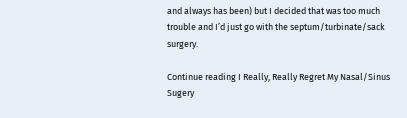and always has been) but I decided that was too much trouble and I’d just go with the septum/turbinate/sack surgery.

Continue reading I Really, Really Regret My Nasal/Sinus Sugery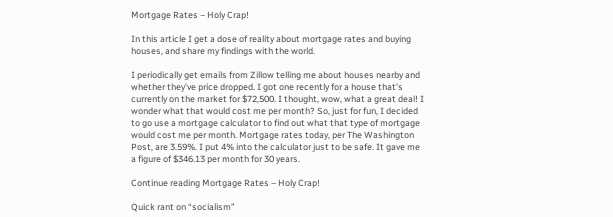Mortgage Rates – Holy Crap!

In this article I get a dose of reality about mortgage rates and buying houses, and share my findings with the world.

I periodically get emails from Zillow telling me about houses nearby and whether they’ve price dropped. I got one recently for a house that’s currently on the market for $72,500. I thought, wow, what a great deal! I wonder what that would cost me per month? So, just for fun, I decided to go use a mortgage calculator to find out what that type of mortgage would cost me per month. Mortgage rates today, per The Washington Post, are 3.59%. I put 4% into the calculator just to be safe. It gave me a figure of $346.13 per month for 30 years.

Continue reading Mortgage Rates – Holy Crap!

Quick rant on “socialism”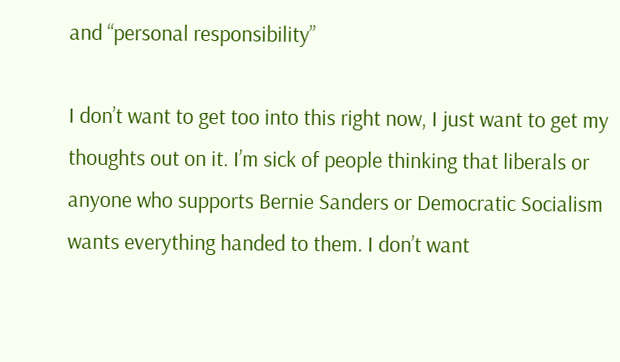and “personal responsibility”

I don’t want to get too into this right now, I just want to get my thoughts out on it. I’m sick of people thinking that liberals or anyone who supports Bernie Sanders or Democratic Socialism wants everything handed to them. I don’t want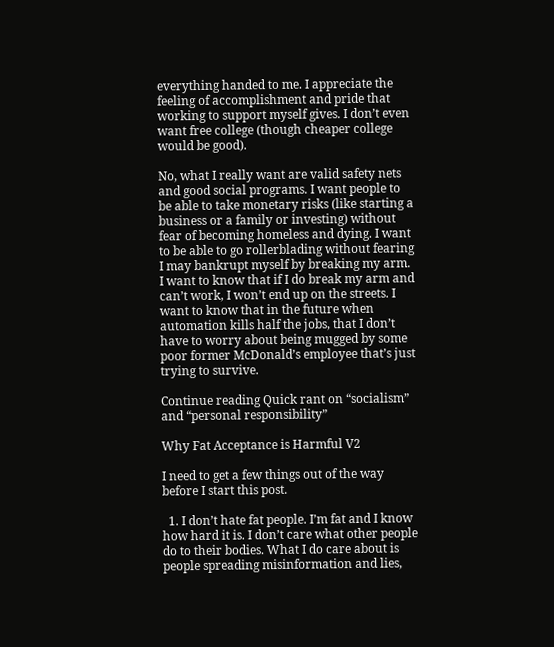everything handed to me. I appreciate the feeling of accomplishment and pride that working to support myself gives. I don’t even want free college (though cheaper college would be good).

No, what I really want are valid safety nets and good social programs. I want people to be able to take monetary risks (like starting a business or a family or investing) without fear of becoming homeless and dying. I want to be able to go rollerblading without fearing I may bankrupt myself by breaking my arm. I want to know that if I do break my arm and can’t work, I won’t end up on the streets. I want to know that in the future when automation kills half the jobs, that I don’t have to worry about being mugged by some poor former McDonald’s employee that’s just trying to survive.

Continue reading Quick rant on “socialism” and “personal responsibility”

Why Fat Acceptance is Harmful V2

I need to get a few things out of the way before I start this post.

  1. I don’t hate fat people. I’m fat and I know how hard it is. I don’t care what other people do to their bodies. What I do care about is people spreading misinformation and lies,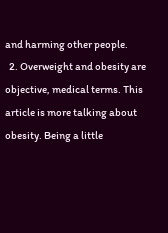and harming other people.
  2. Overweight and obesity are objective, medical terms. This article is more talking about obesity. Being a little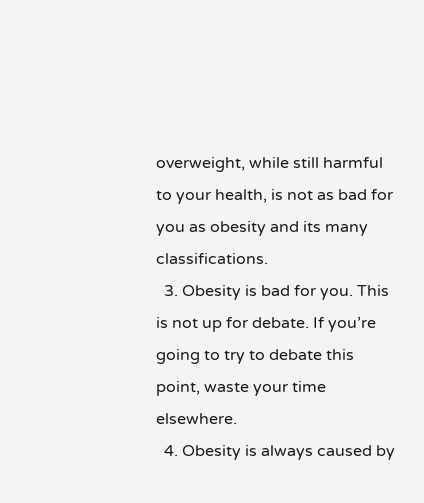overweight, while still harmful to your health, is not as bad for you as obesity and its many classifications.
  3. Obesity is bad for you. This is not up for debate. If you’re going to try to debate this point, waste your time elsewhere.
  4. Obesity is always caused by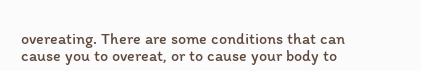overeating. There are some conditions that can cause you to overeat, or to cause your body to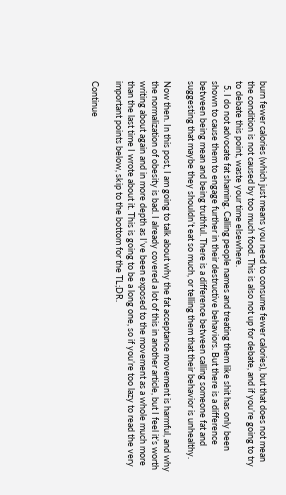burn fewer calories (which just means you need to consume fewer calories), but that does not mean the condition is not caused by too much food. This is also not up for debate, and if you’re going to try to debate this point, waste your time elsewhere.
  5. I do not advocate fat shaming. Calling people names and treating them like shit has only been shown to cause them to engage further in their destructive behaviors. But there is a difference between being mean and being truthful. There is a difference between calling someone fat and suggesting that maybe they shouldn’t eat so much, or telling them that their behavior is unhealthy.

Now then. In this post, I am going to talk about why the fat acceptance movement is harmful, and why the normalization of obesity is bad. I already covered a lot of this in another article, but I feel it’s worth writing about again and in more depth as I’ve been exposed to the movement as a whole much more than the last time I wrote about it. This is going to be a long one, so if you’re too lazy to read the very important points below, skip to the bottom for the TL;DR.

Continue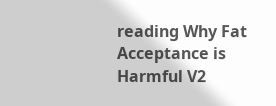reading Why Fat Acceptance is Harmful V2